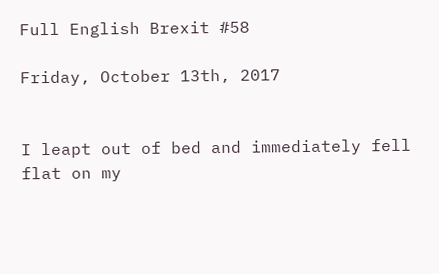Full English Brexit #58

Friday, October 13th, 2017


I leapt out of bed and immediately fell flat on my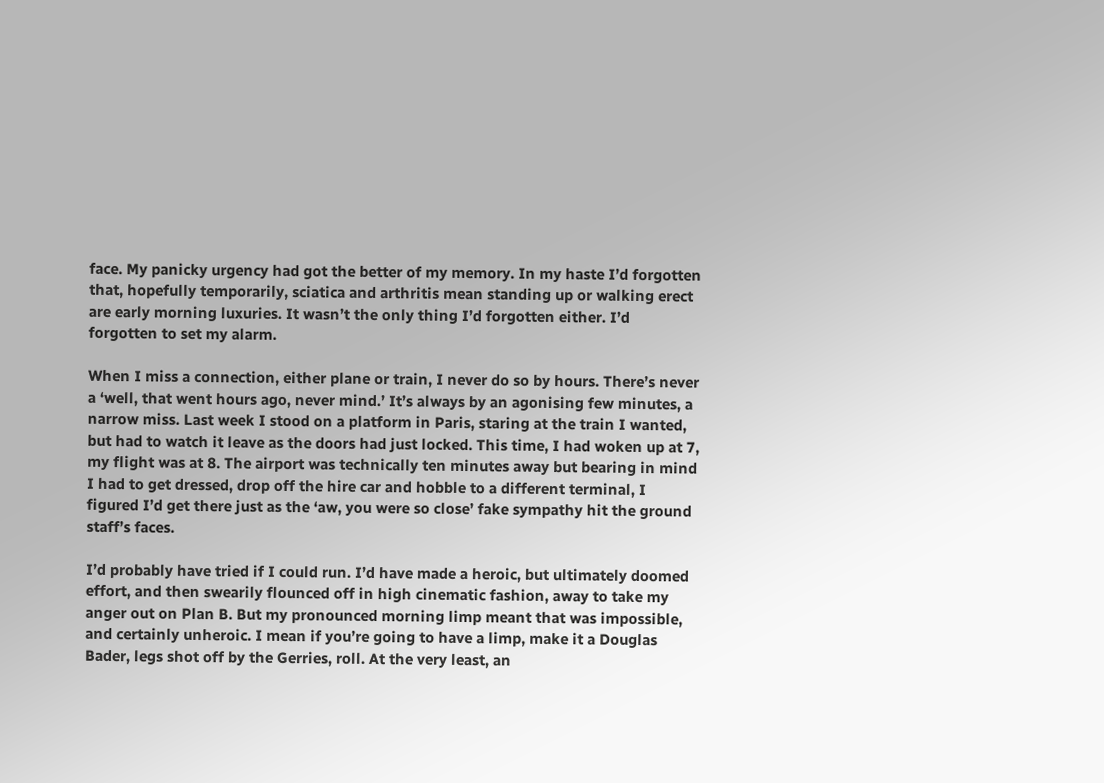face. My panicky urgency had got the better of my memory. In my haste I’d forgotten that, hopefully temporarily, sciatica and arthritis mean standing up or walking erect are early morning luxuries. It wasn’t the only thing I’d forgotten either. I’d forgotten to set my alarm.

When I miss a connection, either plane or train, I never do so by hours. There’s never a ‘well, that went hours ago, never mind.’ It’s always by an agonising few minutes, a narrow miss. Last week I stood on a platform in Paris, staring at the train I wanted, but had to watch it leave as the doors had just locked. This time, I had woken up at 7, my flight was at 8. The airport was technically ten minutes away but bearing in mind I had to get dressed, drop off the hire car and hobble to a different terminal, I figured I’d get there just as the ‘aw, you were so close’ fake sympathy hit the ground staff’s faces.

I’d probably have tried if I could run. I’d have made a heroic, but ultimately doomed effort, and then swearily flounced off in high cinematic fashion, away to take my anger out on Plan B. But my pronounced morning limp meant that was impossible, and certainly unheroic. I mean if you’re going to have a limp, make it a Douglas Bader, legs shot off by the Gerries, roll. At the very least, an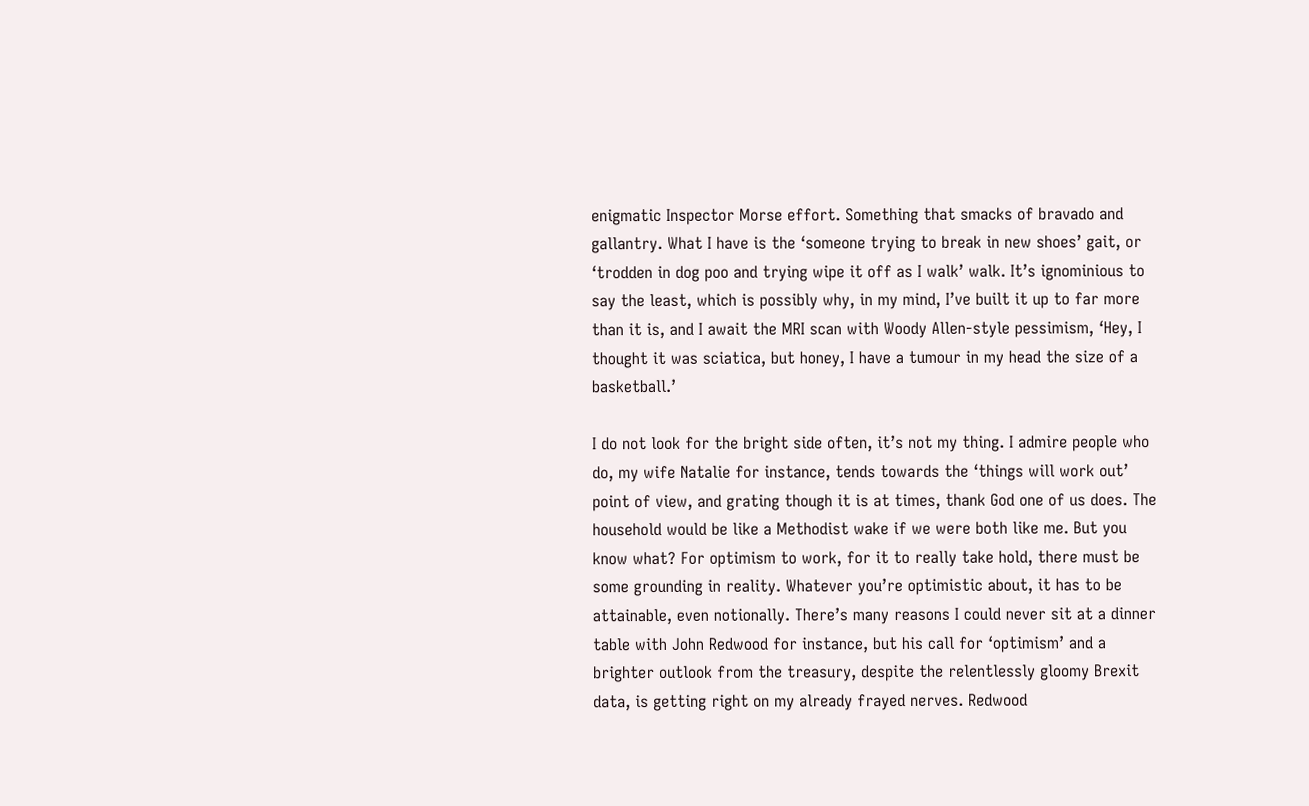enigmatic Inspector Morse effort. Something that smacks of bravado and gallantry. What I have is the ‘someone trying to break in new shoes’ gait, or ‘trodden in dog poo and trying wipe it off as I walk’ walk. It’s ignominious to say the least, which is possibly why, in my mind, I’ve built it up to far more than it is, and I await the MRI scan with Woody Allen-style pessimism, ‘Hey, I thought it was sciatica, but honey, I have a tumour in my head the size of a basketball.’

I do not look for the bright side often, it’s not my thing. I admire people who do, my wife Natalie for instance, tends towards the ‘things will work out’ point of view, and grating though it is at times, thank God one of us does. The household would be like a Methodist wake if we were both like me. But you know what? For optimism to work, for it to really take hold, there must be some grounding in reality. Whatever you’re optimistic about, it has to be attainable, even notionally. There’s many reasons I could never sit at a dinner table with John Redwood for instance, but his call for ‘optimism’ and a brighter outlook from the treasury, despite the relentlessly gloomy Brexit data, is getting right on my already frayed nerves. Redwood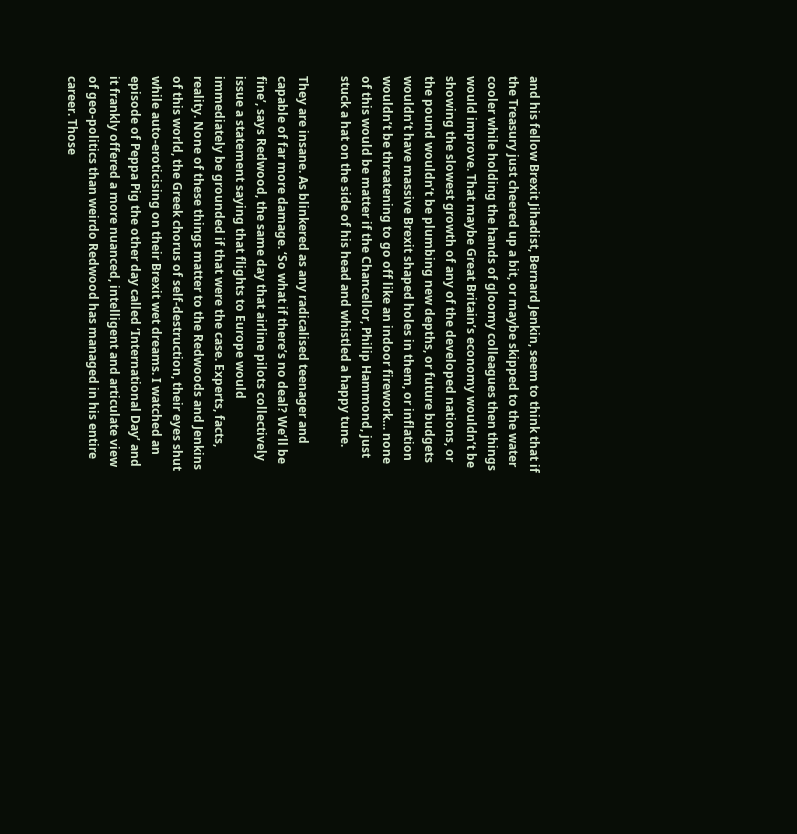and his fellow Brexit Jihadist, Bernard Jenkin, seem to think that if the Treasury just cheered up a bit, or maybe skipped to the water cooler while holding the hands of gloomy colleagues then things would improve. That maybe Great Britain’s economy wouldn’t be showing the slowest growth of any of the developed nations, or the pound wouldn’t be plumbing new depths, or future budgets wouldn’t have massive Brexit shaped holes in them, or inflation wouldn’t be threatening to go off like an indoor firework… none of this would be matter if the Chancellor, Philip Hammond, just stuck a hat on the side of his head and whistled a happy tune.

They are insane. As blinkered as any radicalised teenager and capable of far more damage. ‘So what if there’s no deal? We’ll be fine’, says Redwood, the same day that airline pilots collectively issue a statement saying that flights to Europe would immediately be grounded if that were the case. Experts, facts, reality. None of these things matter to the Redwoods and Jenkins of this world, the Greek chorus of self-destruction, their eyes shut while auto-eroticising on their Brexit wet dreams. I watched an episode of Peppa Pig the other day called ‘International Day’ and it frankly offered a more nuanced, intelligent and articulate view of geo-politics than weirdo Redwood has managed in his entire career. Those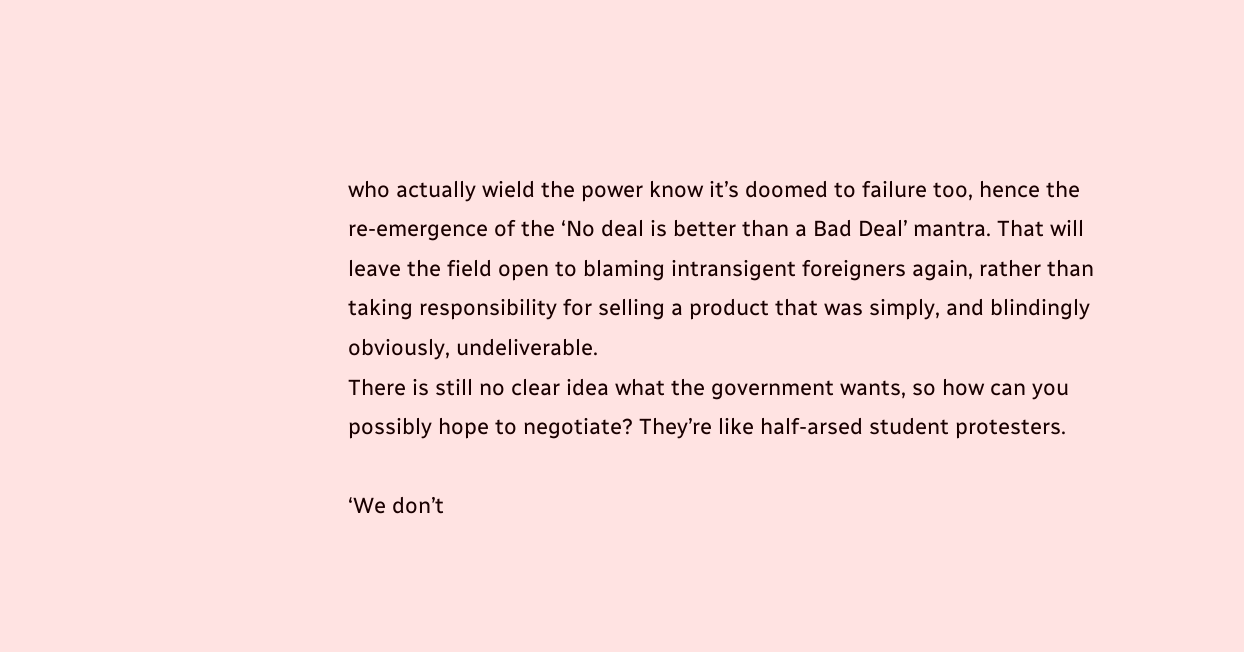who actually wield the power know it’s doomed to failure too, hence the re-emergence of the ‘No deal is better than a Bad Deal’ mantra. That will leave the field open to blaming intransigent foreigners again, rather than taking responsibility for selling a product that was simply, and blindingly obviously, undeliverable.
There is still no clear idea what the government wants, so how can you possibly hope to negotiate? They’re like half-arsed student protesters.

‘We don’t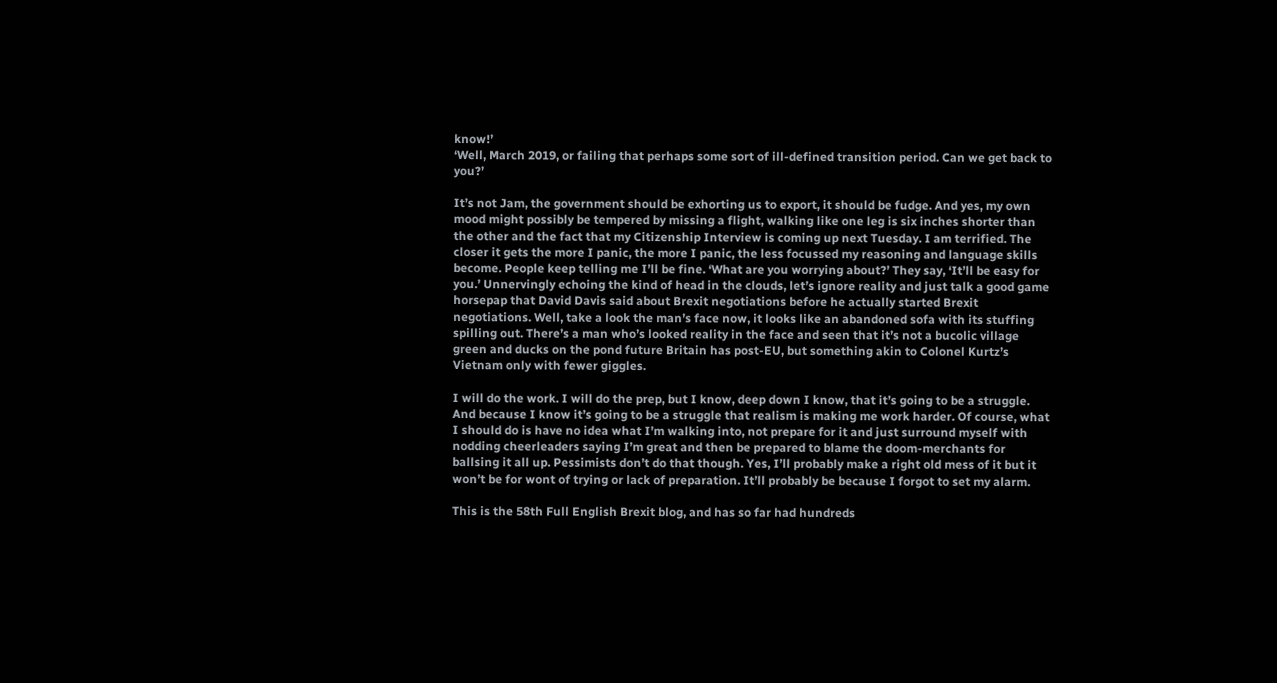know!’
‘Well, March 2019, or failing that perhaps some sort of ill-defined transition period. Can we get back to you?’

It’s not Jam, the government should be exhorting us to export, it should be fudge. And yes, my own mood might possibly be tempered by missing a flight, walking like one leg is six inches shorter than the other and the fact that my Citizenship Interview is coming up next Tuesday. I am terrified. The closer it gets the more I panic, the more I panic, the less focussed my reasoning and language skills become. People keep telling me I’ll be fine. ‘What are you worrying about?’ They say, ‘It’ll be easy for you.’ Unnervingly echoing the kind of head in the clouds, let’s ignore reality and just talk a good game horsepap that David Davis said about Brexit negotiations before he actually started Brexit negotiations. Well, take a look the man’s face now, it looks like an abandoned sofa with its stuffing spilling out. There’s a man who’s looked reality in the face and seen that it’s not a bucolic village green and ducks on the pond future Britain has post-EU, but something akin to Colonel Kurtz’s Vietnam only with fewer giggles.

I will do the work. I will do the prep, but I know, deep down I know, that it’s going to be a struggle. And because I know it’s going to be a struggle that realism is making me work harder. Of course, what I should do is have no idea what I’m walking into, not prepare for it and just surround myself with nodding cheerleaders saying I’m great and then be prepared to blame the doom-merchants for ballsing it all up. Pessimists don’t do that though. Yes, I’ll probably make a right old mess of it but it won’t be for wont of trying or lack of preparation. It’ll probably be because I forgot to set my alarm.

This is the 58th Full English Brexit blog, and has so far had hundreds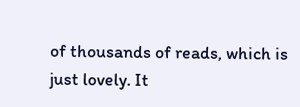of thousands of reads, which is just lovely. It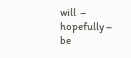will  – hopefully –  be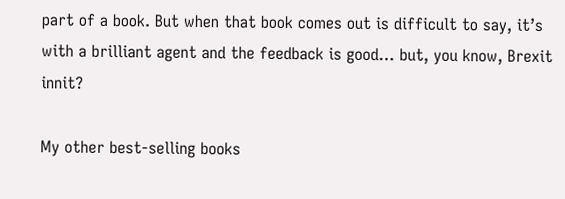part of a book. But when that book comes out is difficult to say, it’s with a brilliant agent and the feedback is good… but, you know, Brexit innit?

My other best-selling books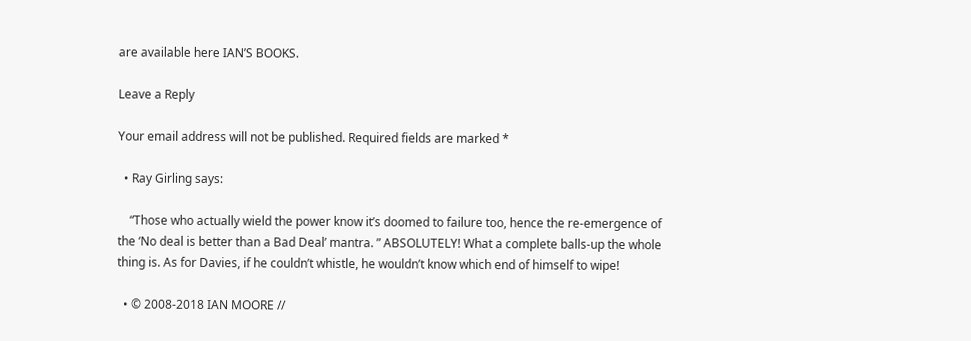are available here IAN’S BOOKS.

Leave a Reply

Your email address will not be published. Required fields are marked *

  • Ray Girling says:

    “Those who actually wield the power know it’s doomed to failure too, hence the re-emergence of the ‘No deal is better than a Bad Deal’ mantra. ” ABSOLUTELY! What a complete balls-up the whole thing is. As for Davies, if he couldn’t whistle, he wouldn’t know which end of himself to wipe!

  • © 2008-2018 IAN MOORE //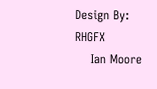Design By: RHGFX
    Ian Moore